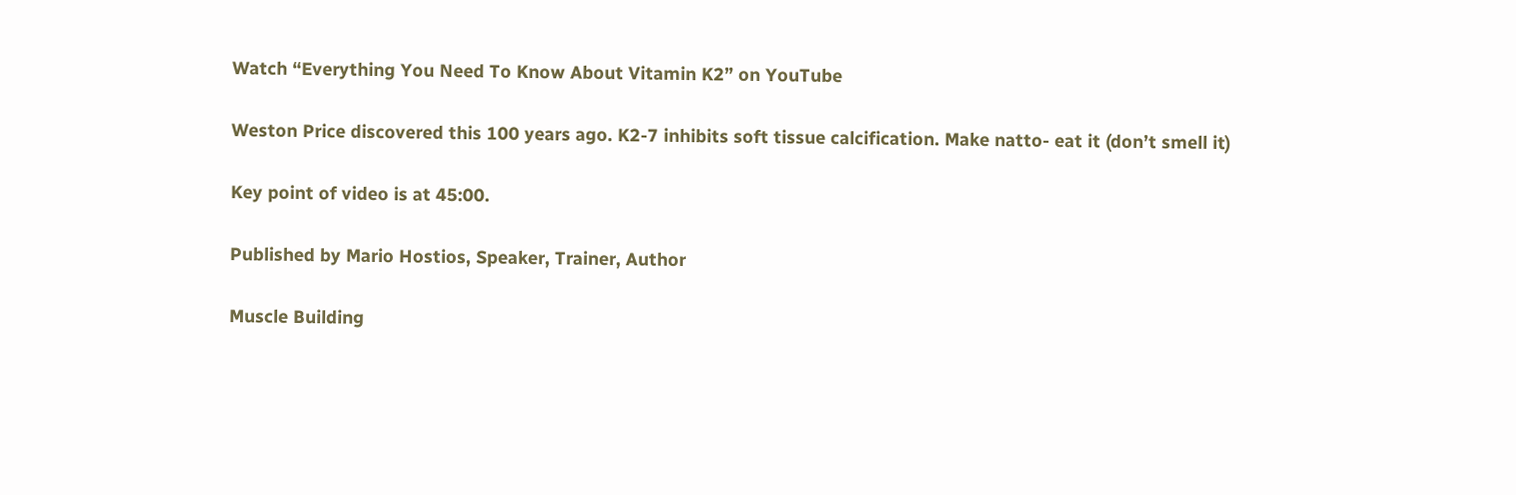Watch “Everything You Need To Know About Vitamin K2” on YouTube

Weston Price discovered this 100 years ago. K2-7 inhibits soft tissue calcification. Make natto- eat it (don’t smell it)

Key point of video is at 45:00.

Published by Mario Hostios, Speaker, Trainer, Author

Muscle Building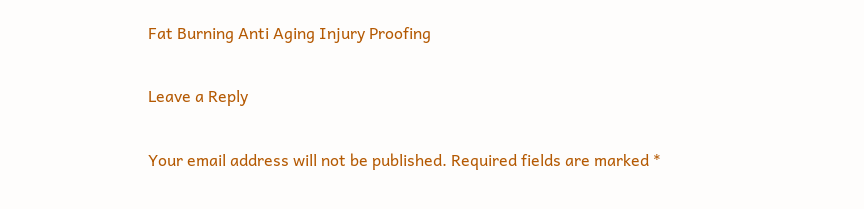Fat Burning Anti Aging Injury Proofing

Leave a Reply

Your email address will not be published. Required fields are marked *